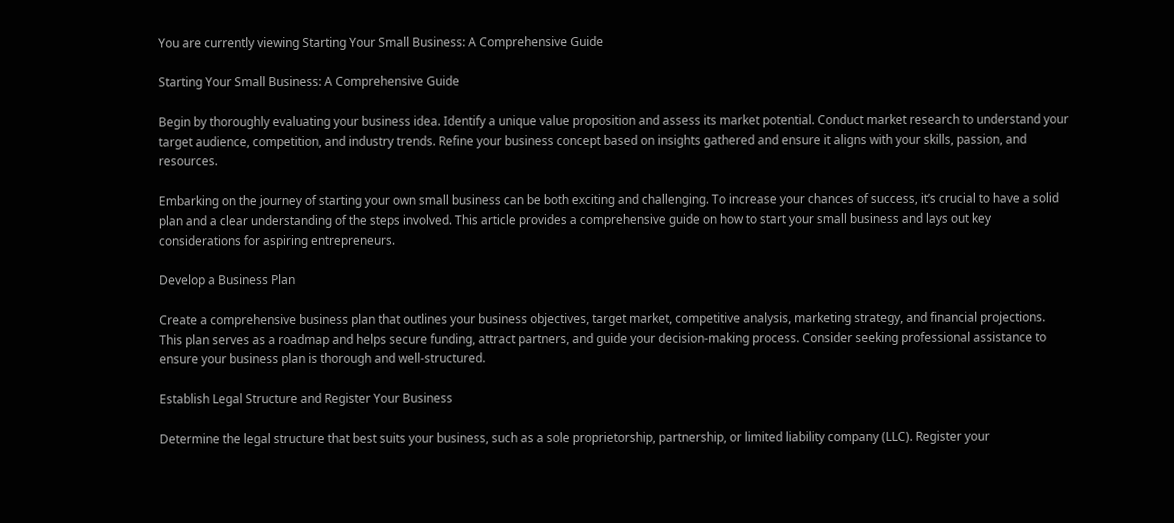You are currently viewing Starting Your Small Business: A Comprehensive Guide

Starting Your Small Business: A Comprehensive Guide

Begin by thoroughly evaluating your business idea. Identify a unique value proposition and assess its market potential. Conduct market research to understand your target audience, competition, and industry trends. Refine your business concept based on insights gathered and ensure it aligns with your skills, passion, and resources.

Embarking on the journey of starting your own small business can be both exciting and challenging. To increase your chances of success, it’s crucial to have a solid plan and a clear understanding of the steps involved. This article provides a comprehensive guide on how to start your small business and lays out key considerations for aspiring entrepreneurs.

Develop a Business Plan

Create a comprehensive business plan that outlines your business objectives, target market, competitive analysis, marketing strategy, and financial projections. This plan serves as a roadmap and helps secure funding, attract partners, and guide your decision-making process. Consider seeking professional assistance to ensure your business plan is thorough and well-structured.

Establish Legal Structure and Register Your Business

Determine the legal structure that best suits your business, such as a sole proprietorship, partnership, or limited liability company (LLC). Register your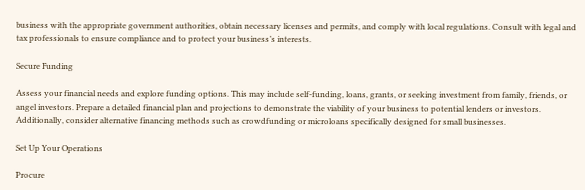business with the appropriate government authorities, obtain necessary licenses and permits, and comply with local regulations. Consult with legal and tax professionals to ensure compliance and to protect your business’s interests.

Secure Funding

Assess your financial needs and explore funding options. This may include self-funding, loans, grants, or seeking investment from family, friends, or angel investors. Prepare a detailed financial plan and projections to demonstrate the viability of your business to potential lenders or investors. Additionally, consider alternative financing methods such as crowdfunding or microloans specifically designed for small businesses.

Set Up Your Operations

Procure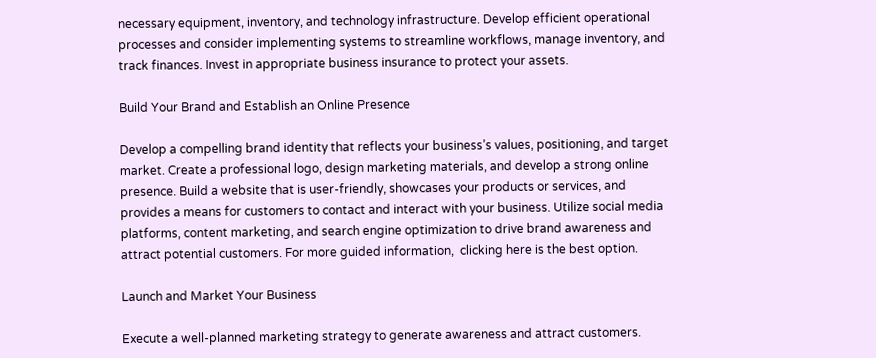necessary equipment, inventory, and technology infrastructure. Develop efficient operational processes and consider implementing systems to streamline workflows, manage inventory, and track finances. Invest in appropriate business insurance to protect your assets.

Build Your Brand and Establish an Online Presence

Develop a compelling brand identity that reflects your business’s values, positioning, and target market. Create a professional logo, design marketing materials, and develop a strong online presence. Build a website that is user-friendly, showcases your products or services, and provides a means for customers to contact and interact with your business. Utilize social media platforms, content marketing, and search engine optimization to drive brand awareness and attract potential customers. For more guided information,  clicking here is the best option.

Launch and Market Your Business

Execute a well-planned marketing strategy to generate awareness and attract customers.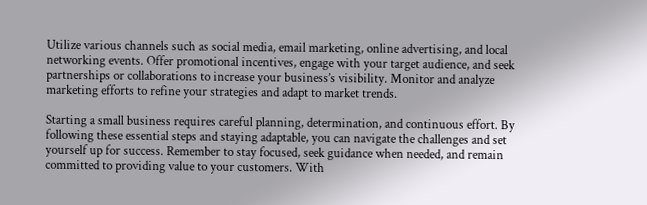Utilize various channels such as social media, email marketing, online advertising, and local networking events. Offer promotional incentives, engage with your target audience, and seek partnerships or collaborations to increase your business’s visibility. Monitor and analyze marketing efforts to refine your strategies and adapt to market trends.

Starting a small business requires careful planning, determination, and continuous effort. By following these essential steps and staying adaptable, you can navigate the challenges and set yourself up for success. Remember to stay focused, seek guidance when needed, and remain committed to providing value to your customers. With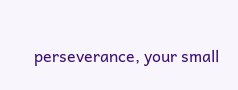perseverance, your small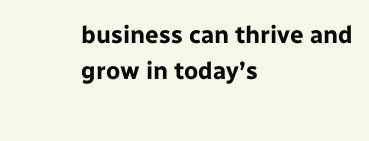business can thrive and grow in today’s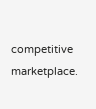competitive marketplace.